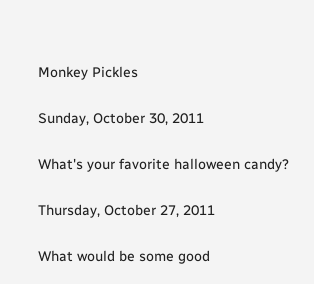Monkey Pickles

Sunday, October 30, 2011

What's your favorite halloween candy?

Thursday, October 27, 2011

What would be some good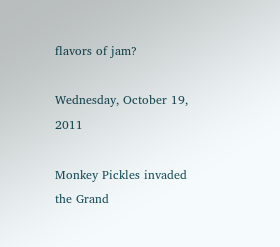flavors of jam?

Wednesday, October 19, 2011

Monkey Pickles invaded the Grand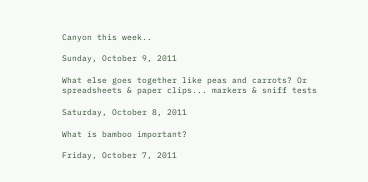Canyon this week..

Sunday, October 9, 2011

What else goes together like peas and carrots? Or spreadsheets & paper clips... markers & sniff tests

Saturday, October 8, 2011

What is bamboo important?

Friday, October 7, 2011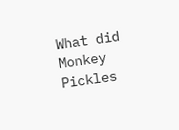What did Monkey Pickles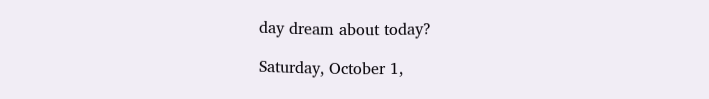day dream about today?

Saturday, October 1,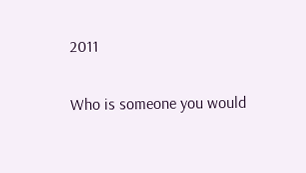2011

Who is someone you would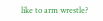like to arm wrestle?